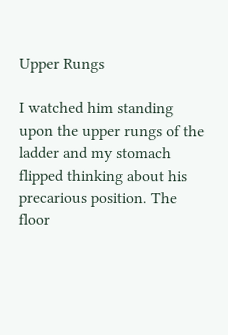Upper Rungs

I watched him standing upon the upper rungs of the ladder and my stomach flipped thinking about his precarious position. The floor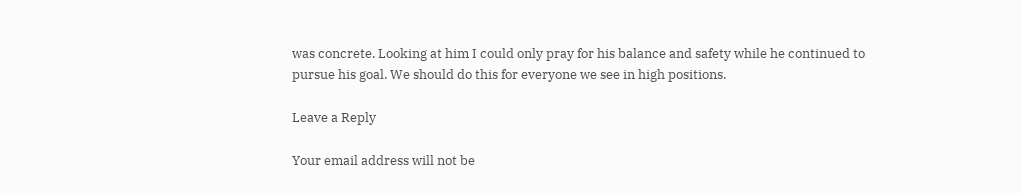was concrete. Looking at him I could only pray for his balance and safety while he continued to pursue his goal. We should do this for everyone we see in high positions.

Leave a Reply

Your email address will not be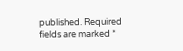published. Required fields are marked *